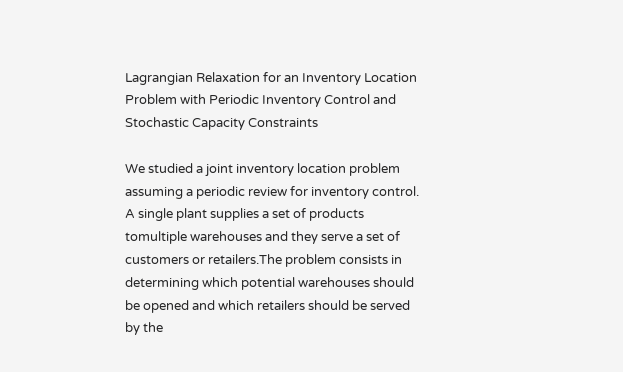Lagrangian Relaxation for an Inventory Location Problem with Periodic Inventory Control and Stochastic Capacity Constraints

We studied a joint inventory location problem assuming a periodic review for inventory control. A single plant supplies a set of products tomultiple warehouses and they serve a set of customers or retailers.The problem consists in determining which potential warehouses should be opened and which retailers should be served by the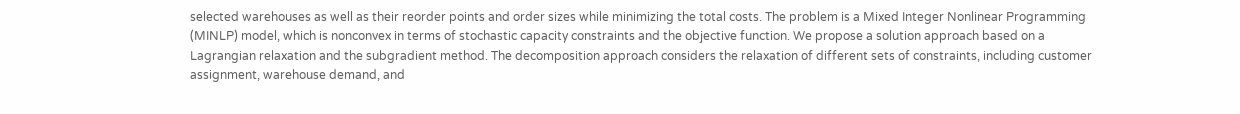selected warehouses as well as their reorder points and order sizes while minimizing the total costs. The problem is a Mixed Integer Nonlinear Programming (MINLP) model, which is nonconvex in terms of stochastic capacity constraints and the objective function. We propose a solution approach based on a Lagrangian relaxation and the subgradient method. The decomposition approach considers the relaxation of different sets of constraints, including customer assignment, warehouse demand, and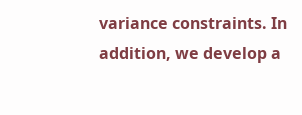variance constraints. In addition, we develop a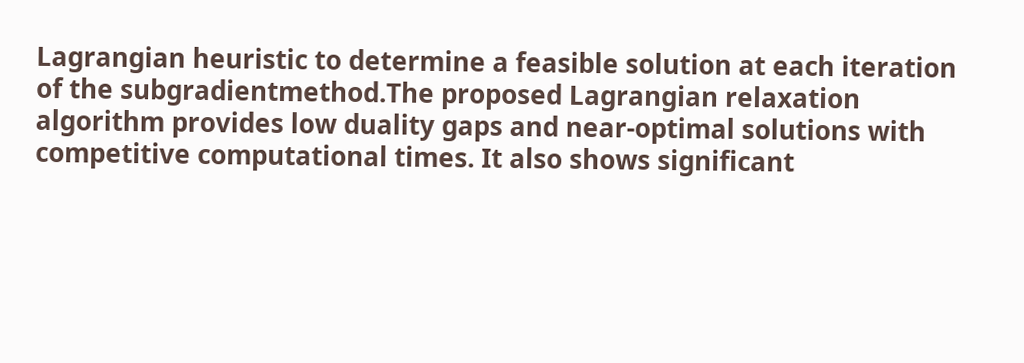Lagrangian heuristic to determine a feasible solution at each iteration of the subgradientmethod.The proposed Lagrangian relaxation algorithm provides low duality gaps and near-optimal solutions with competitive computational times. It also shows significant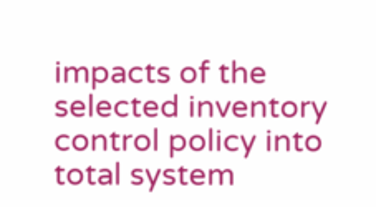impacts of the selected inventory control policy into total system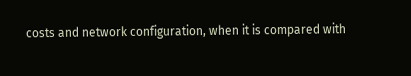costs and network configuration, when it is compared with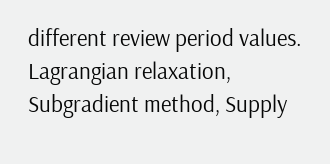different review period values.
Lagrangian relaxation, Subgradient method, Supply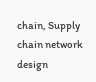chain, Supply chain network design